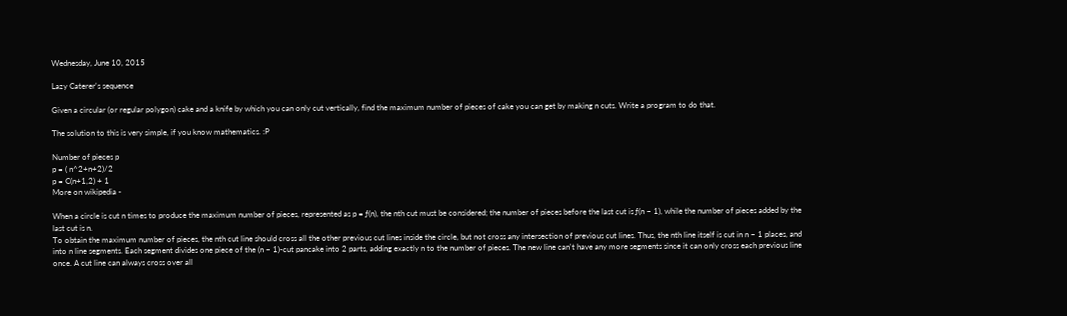Wednesday, June 10, 2015

Lazy Caterer's sequence

Given a circular (or regular polygon) cake and a knife by which you can only cut vertically, find the maximum number of pieces of cake you can get by making n cuts. Write a program to do that.

The solution to this is very simple, if you know mathematics. :P

Number of pieces p
p = ( n^2+n+2)/2
p = C(n+1,2) + 1
More on wikipedia -

When a circle is cut n times to produce the maximum number of pieces, represented as p = ƒ(n), the nth cut must be considered; the number of pieces before the last cut is ƒ(n − 1), while the number of pieces added by the last cut is n.
To obtain the maximum number of pieces, the nth cut line should cross all the other previous cut lines inside the circle, but not cross any intersection of previous cut lines. Thus, the nth line itself is cut in n − 1 places, and into n line segments. Each segment divides one piece of the (n − 1)-cut pancake into 2 parts, adding exactly n to the number of pieces. The new line can't have any more segments since it can only cross each previous line once. A cut line can always cross over all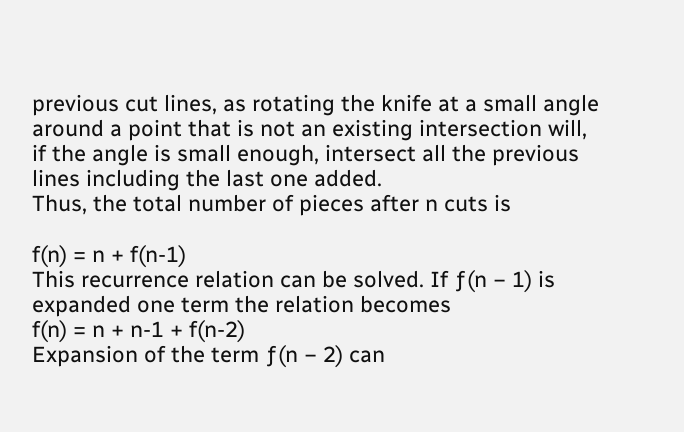previous cut lines, as rotating the knife at a small angle around a point that is not an existing intersection will, if the angle is small enough, intersect all the previous lines including the last one added.
Thus, the total number of pieces after n cuts is

f(n) = n + f(n-1)
This recurrence relation can be solved. If ƒ(n − 1) is expanded one term the relation becomes
f(n) = n + n-1 + f(n-2)
Expansion of the term ƒ(n − 2) can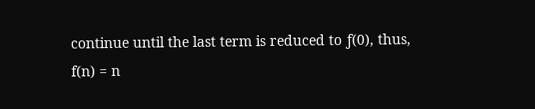continue until the last term is reduced to ƒ(0), thus,
f(n) = n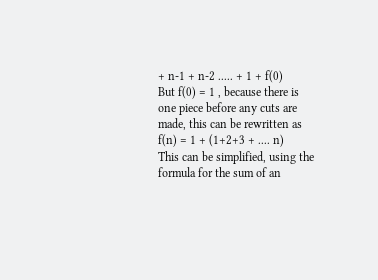+ n-1 + n-2 ..... + 1 + f(0)
But f(0) = 1 , because there is one piece before any cuts are made, this can be rewritten as
f(n) = 1 + (1+2+3 + .... n)
This can be simplified, using the formula for the sum of an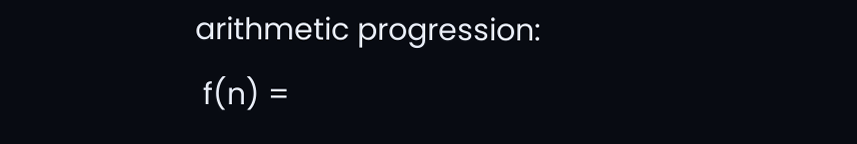arithmetic progression:
 f(n) =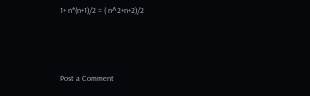1+ n*(n+1)/2 = ( n^2+n+2)/2



Post a Comment